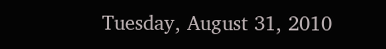Tuesday, August 31, 2010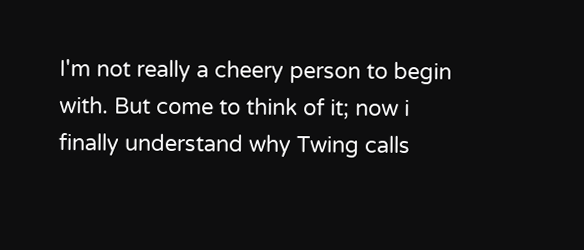I'm not really a cheery person to begin with. But come to think of it; now i finally understand why Twing calls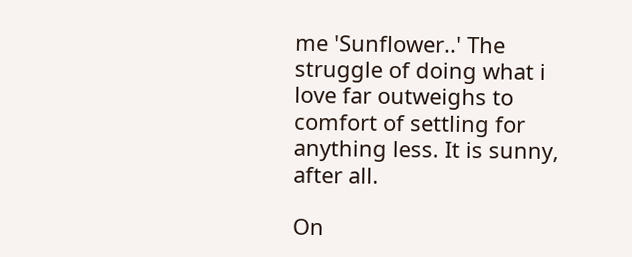me 'Sunflower..' The struggle of doing what i love far outweighs to comfort of settling for anything less. It is sunny, after all.

On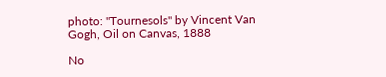photo: "Tournesols" by Vincent Van Gogh, Oil on Canvas, 1888

No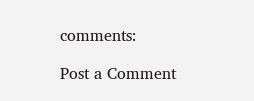comments:

Post a Comment